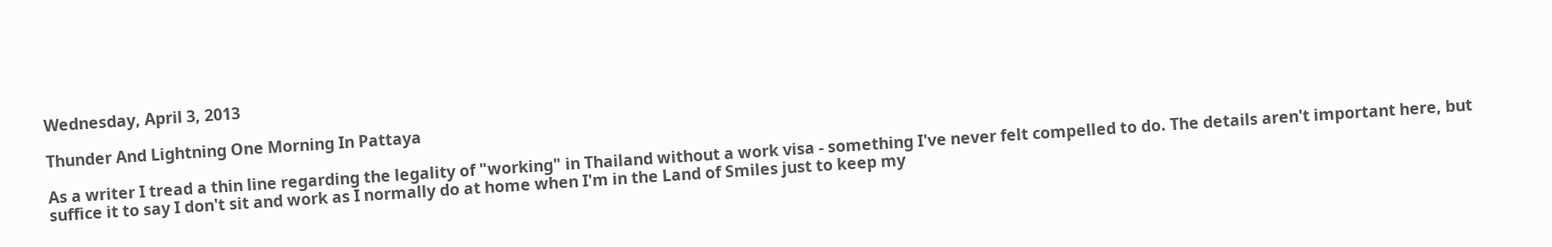Wednesday, April 3, 2013

Thunder And Lightning One Morning In Pattaya

As a writer I tread a thin line regarding the legality of "working" in Thailand without a work visa - something I've never felt compelled to do. The details aren't important here, but suffice it to say I don't sit and work as I normally do at home when I'm in the Land of Smiles just to keep my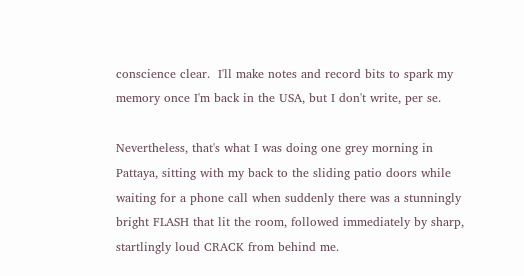conscience clear.  I'll make notes and record bits to spark my memory once I'm back in the USA, but I don't write, per se.

Nevertheless, that's what I was doing one grey morning in Pattaya, sitting with my back to the sliding patio doors while waiting for a phone call when suddenly there was a stunningly bright FLASH that lit the room, followed immediately by sharp, startlingly loud CRACK from behind me.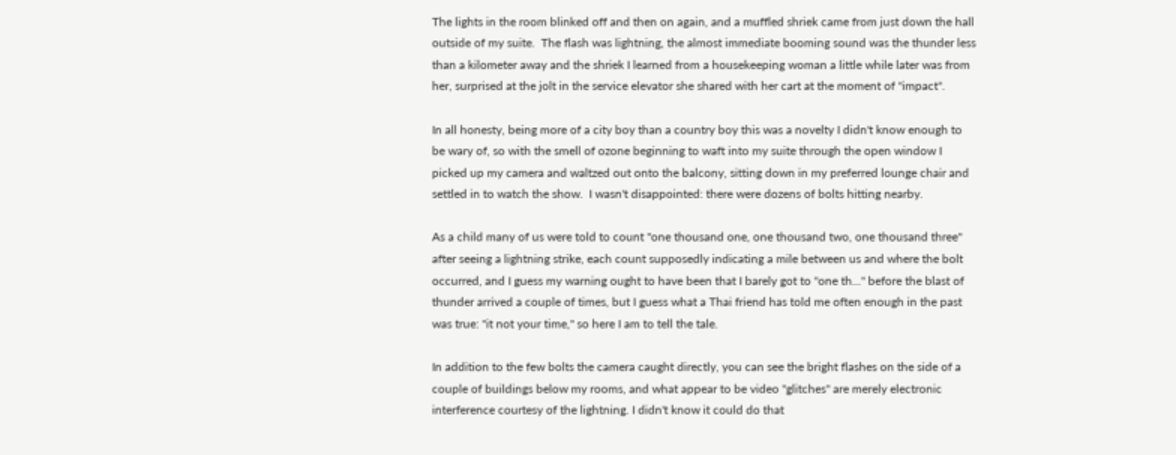The lights in the room blinked off and then on again, and a muffled shriek came from just down the hall outside of my suite.  The flash was lightning, the almost immediate booming sound was the thunder less than a kilometer away and the shriek I learned from a housekeeping woman a little while later was from her, surprised at the jolt in the service elevator she shared with her cart at the moment of "impact".

In all honesty, being more of a city boy than a country boy this was a novelty I didn't know enough to be wary of, so with the smell of ozone beginning to waft into my suite through the open window I picked up my camera and waltzed out onto the balcony, sitting down in my preferred lounge chair and settled in to watch the show.  I wasn't disappointed: there were dozens of bolts hitting nearby.

As a child many of us were told to count "one thousand one, one thousand two, one thousand three" after seeing a lightning strike, each count supposedly indicating a mile between us and where the bolt occurred, and I guess my warning ought to have been that I barely got to "one th..." before the blast of thunder arrived a couple of times, but I guess what a Thai friend has told me often enough in the past was true: "it not your time," so here I am to tell the tale.

In addition to the few bolts the camera caught directly, you can see the bright flashes on the side of a couple of buildings below my rooms, and what appear to be video "glitches" are merely electronic interference courtesy of the lightning. I didn't know it could do that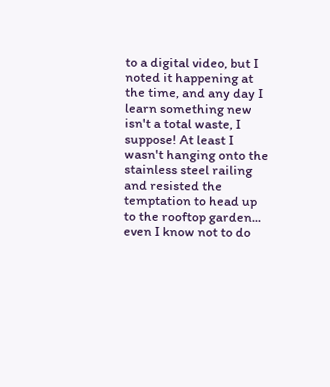to a digital video, but I noted it happening at the time, and any day I learn something new isn't a total waste, I suppose! At least I wasn't hanging onto the stainless steel railing and resisted the temptation to head up to the rooftop garden... even I know not to do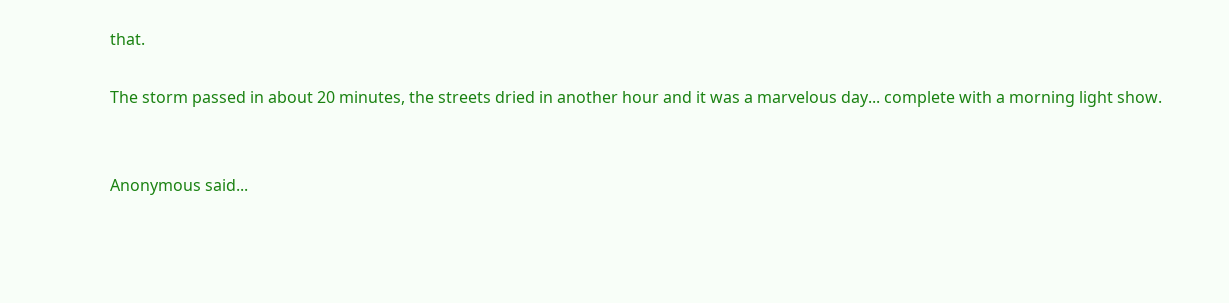that.

The storm passed in about 20 minutes, the streets dried in another hour and it was a marvelous day... complete with a morning light show.


Anonymous said...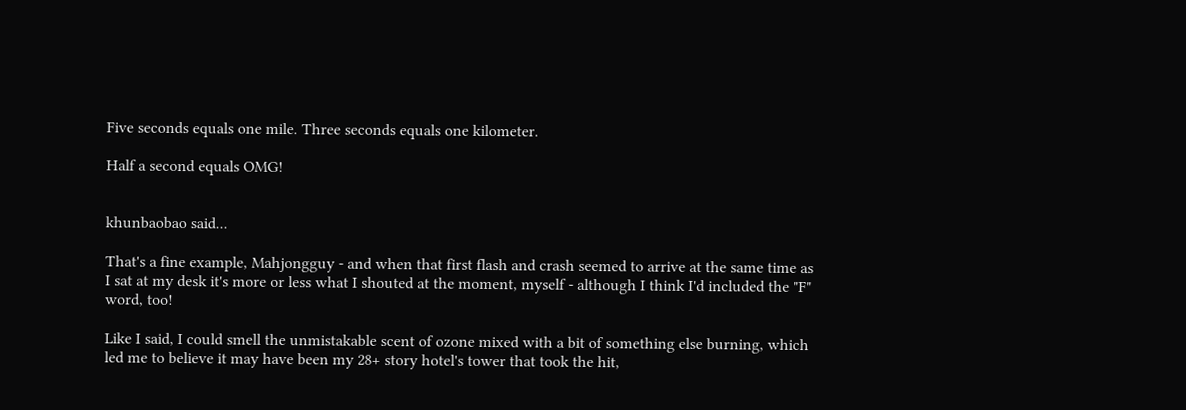Five seconds equals one mile. Three seconds equals one kilometer.

Half a second equals OMG!


khunbaobao said...

That's a fine example, Mahjongguy - and when that first flash and crash seemed to arrive at the same time as I sat at my desk it's more or less what I shouted at the moment, myself - although I think I'd included the "F" word, too!

Like I said, I could smell the unmistakable scent of ozone mixed with a bit of something else burning, which led me to believe it may have been my 28+ story hotel's tower that took the hit,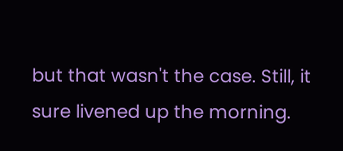but that wasn't the case. Still, it sure livened up the morning.